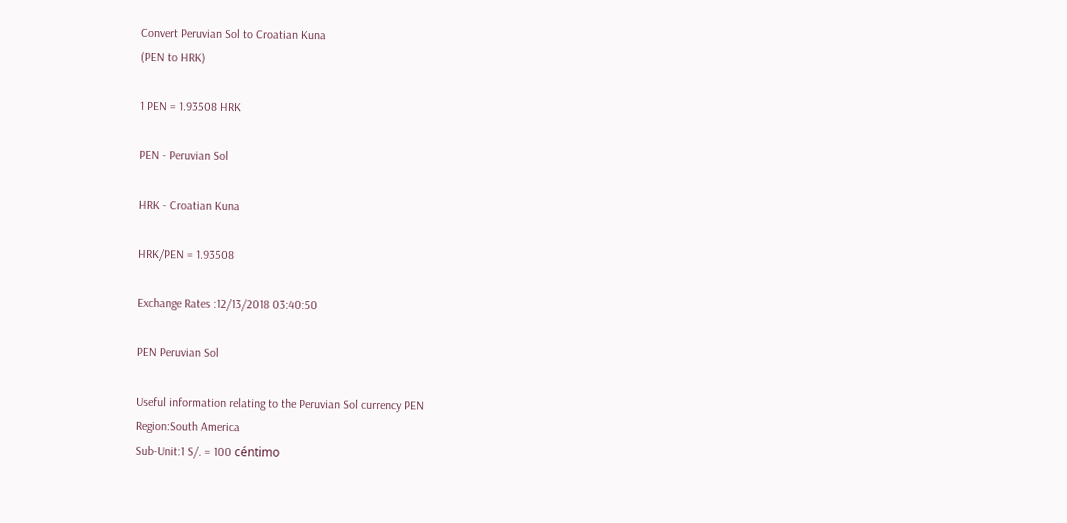Convert Peruvian Sol to Croatian Kuna
(PEN to HRK)

1 PEN = 1.93508 HRK

PEN - Peruvian Sol

HRK - Croatian Kuna

HRK/PEN = 1.93508

Exchange Rates :12/13/2018 03:40:50

PEN Peruvian Sol

Useful information relating to the Peruvian Sol currency PEN
Region:South America
Sub-Unit:1 S/. = 100 céntimo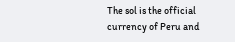The sol is the official currency of Peru and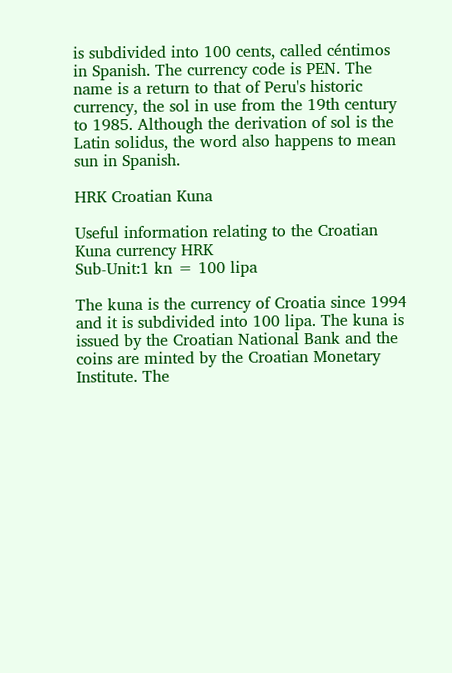is subdivided into 100 cents, called céntimos in Spanish. The currency code is PEN. The name is a return to that of Peru's historic currency, the sol in use from the 19th century to 1985. Although the derivation of sol is the Latin solidus, the word also happens to mean sun in Spanish.

HRK Croatian Kuna

Useful information relating to the Croatian Kuna currency HRK
Sub-Unit:1 kn = 100 lipa

The kuna is the currency of Croatia since 1994 and it is subdivided into 100 lipa. The kuna is issued by the Croatian National Bank and the coins are minted by the Croatian Monetary Institute. The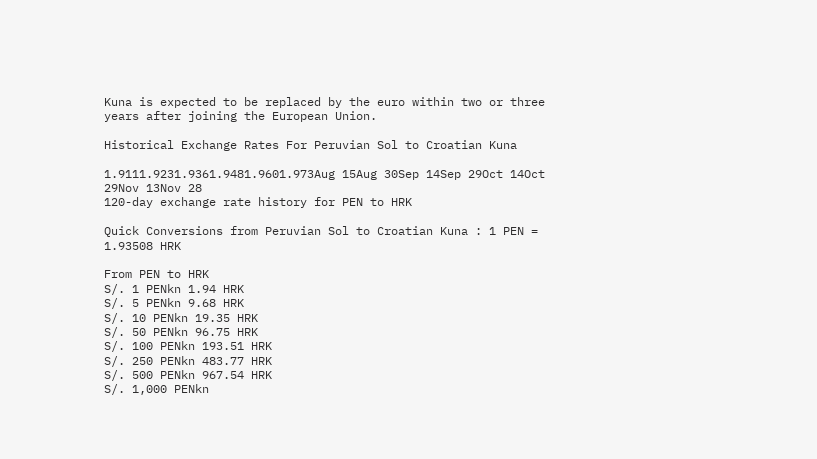Kuna is expected to be replaced by the euro within two or three years after joining the European Union.

Historical Exchange Rates For Peruvian Sol to Croatian Kuna

1.9111.9231.9361.9481.9601.973Aug 15Aug 30Sep 14Sep 29Oct 14Oct 29Nov 13Nov 28
120-day exchange rate history for PEN to HRK

Quick Conversions from Peruvian Sol to Croatian Kuna : 1 PEN = 1.93508 HRK

From PEN to HRK
S/. 1 PENkn 1.94 HRK
S/. 5 PENkn 9.68 HRK
S/. 10 PENkn 19.35 HRK
S/. 50 PENkn 96.75 HRK
S/. 100 PENkn 193.51 HRK
S/. 250 PENkn 483.77 HRK
S/. 500 PENkn 967.54 HRK
S/. 1,000 PENkn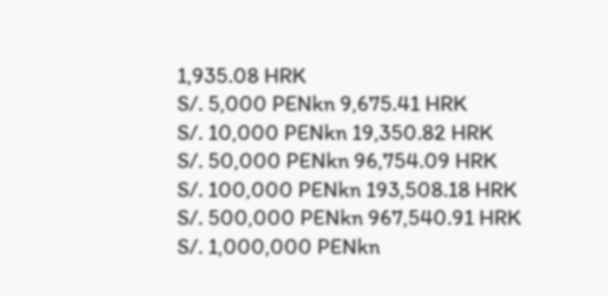1,935.08 HRK
S/. 5,000 PENkn 9,675.41 HRK
S/. 10,000 PENkn 19,350.82 HRK
S/. 50,000 PENkn 96,754.09 HRK
S/. 100,000 PENkn 193,508.18 HRK
S/. 500,000 PENkn 967,540.91 HRK
S/. 1,000,000 PENkn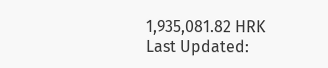1,935,081.82 HRK
Last Updated: